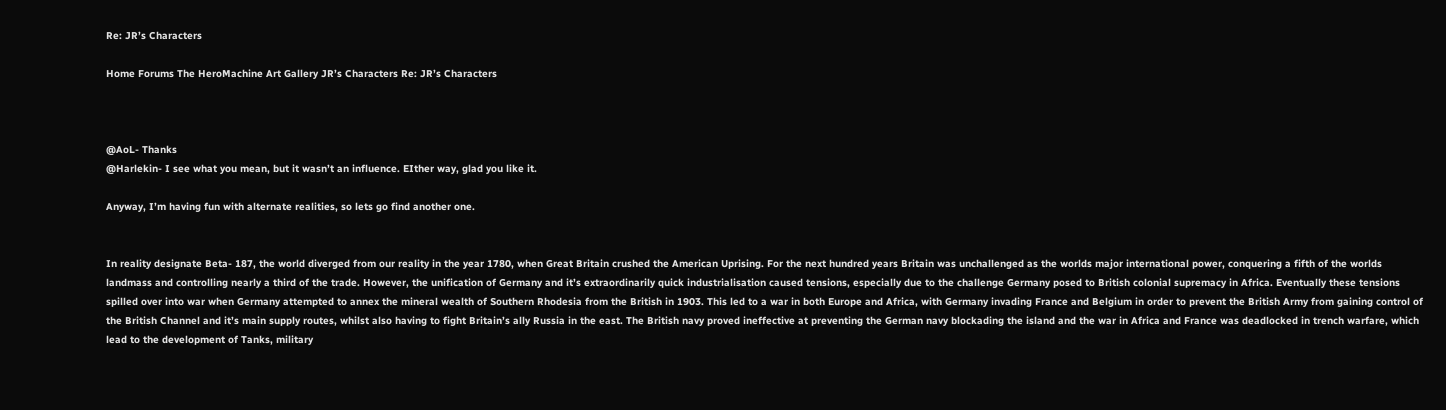Re: JR’s Characters

Home Forums The HeroMachine Art Gallery JR’s Characters Re: JR’s Characters



@AoL- Thanks
@Harlekin- I see what you mean, but it wasn’t an influence. EIther way, glad you like it.

Anyway, I’m having fun with alternate realities, so lets go find another one.


In reality designate Beta- 187, the world diverged from our reality in the year 1780, when Great Britain crushed the American Uprising. For the next hundred years Britain was unchallenged as the worlds major international power, conquering a fifth of the worlds landmass and controlling nearly a third of the trade. However, the unification of Germany and it’s extraordinarily quick industrialisation caused tensions, especially due to the challenge Germany posed to British colonial supremacy in Africa. Eventually these tensions spilled over into war when Germany attempted to annex the mineral wealth of Southern Rhodesia from the British in 1903. This led to a war in both Europe and Africa, with Germany invading France and Belgium in order to prevent the British Army from gaining control of the British Channel and it’s main supply routes, whilst also having to fight Britain’s ally Russia in the east. The British navy proved ineffective at preventing the German navy blockading the island and the war in Africa and France was deadlocked in trench warfare, which lead to the development of Tanks, military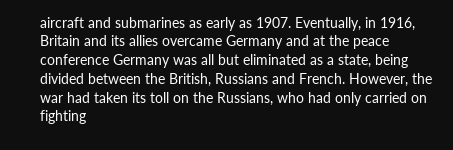aircraft and submarines as early as 1907. Eventually, in 1916, Britain and its allies overcame Germany and at the peace conference Germany was all but eliminated as a state, being divided between the British, Russians and French. However, the war had taken its toll on the Russians, who had only carried on fighting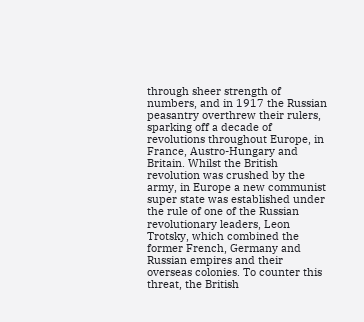through sheer strength of numbers, and in 1917 the Russian peasantry overthrew their rulers, sparking off a decade of revolutions throughout Europe, in France, Austro-Hungary and Britain. Whilst the British revolution was crushed by the army, in Europe a new communist super state was established under the rule of one of the Russian revolutionary leaders, Leon Trotsky, which combined the former French, Germany and Russian empires and their overseas colonies. To counter this threat, the British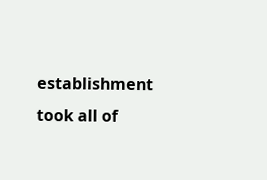establishment took all of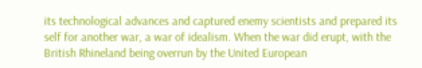its technological advances and captured enemy scientists and prepared its self for another war, a war of idealism. When the war did erupt, with the British Rhineland being overrun by the United European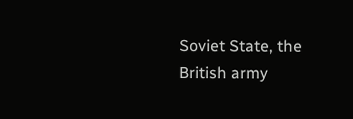Soviet State, the British army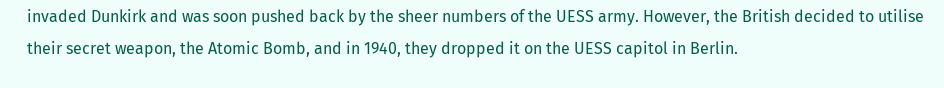invaded Dunkirk and was soon pushed back by the sheer numbers of the UESS army. However, the British decided to utilise their secret weapon, the Atomic Bomb, and in 1940, they dropped it on the UESS capitol in Berlin.